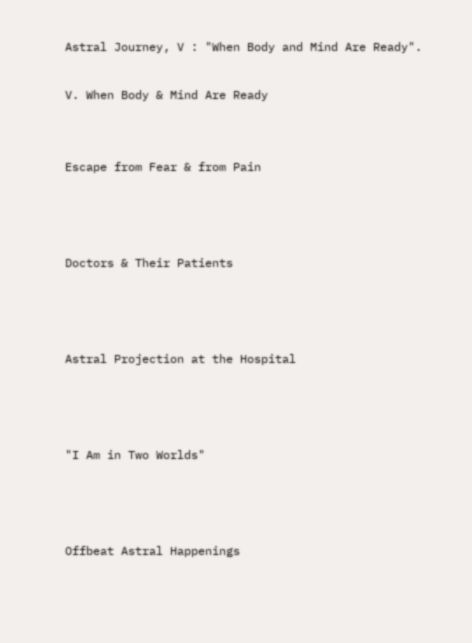Astral Journey, V : "When Body and Mind Are Ready".

V. When Body & Mind Are Ready


Escape from Fear & from Pain



Doctors & Their Patients



Astral Projection at the Hospital



"I Am in Two Worlds"



Offbeat Astral Happenings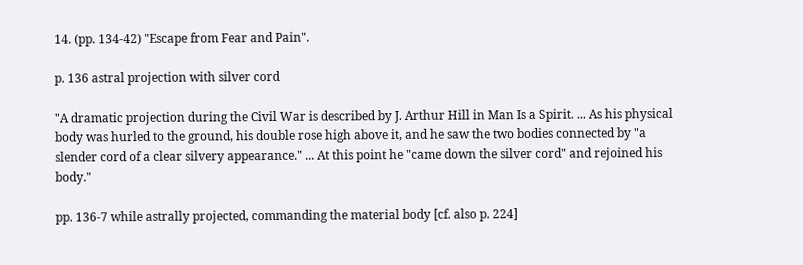14. (pp. 134-42) "Escape from Fear and Pain".

p. 136 astral projection with silver cord

"A dramatic projection during the Civil War is described by J. Arthur Hill in Man Is a Spirit. ... As his physical body was hurled to the ground, his double rose high above it, and he saw the two bodies connected by "a slender cord of a clear silvery appearance." ... At this point he "came down the silver cord" and rejoined his body."

pp. 136-7 while astrally projected, commanding the material body [cf. also p. 224]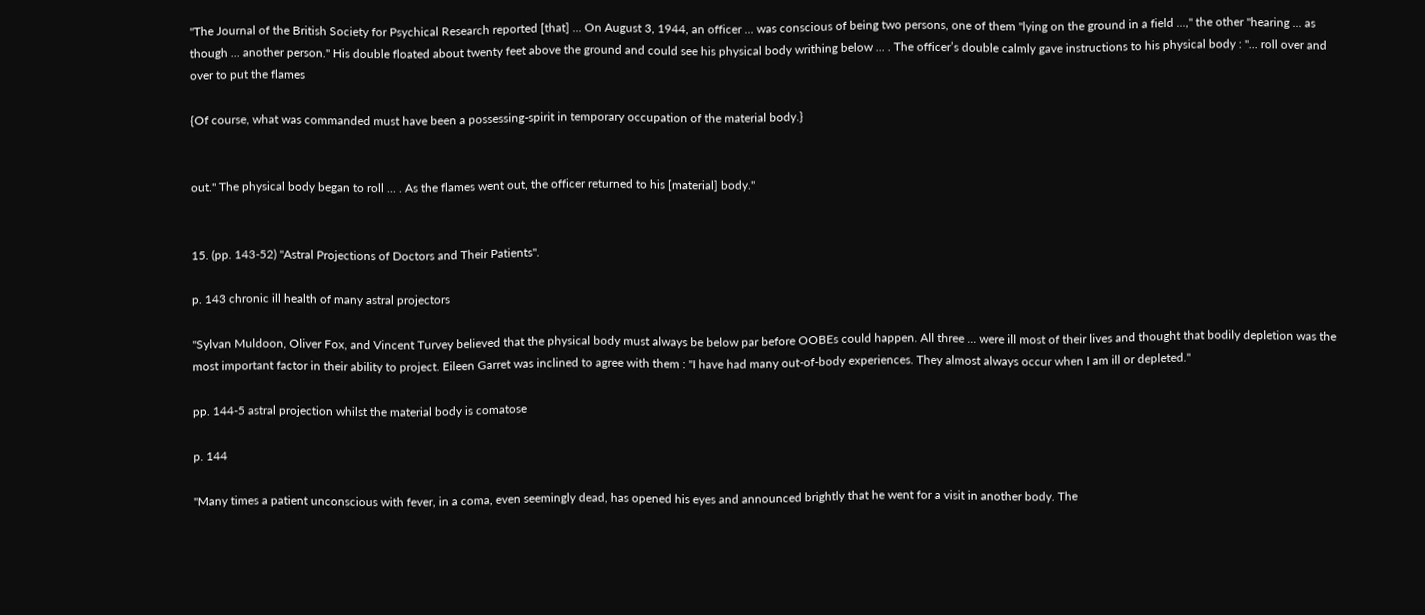"The Journal of the British Society for Psychical Research reported [that] ... On August 3, 1944, an officer ... was conscious of being two persons, one of them "lying on the ground in a field ...," the other "hearing ... as though ... another person." His double floated about twenty feet above the ground and could see his physical body writhing below ... . The officer’s double calmly gave instructions to his physical body : "... roll over and over to put the flames

{Of course, what was commanded must have been a possessing-spirit in temporary occupation of the material body.}


out." The physical body began to roll ... . As the flames went out, the officer returned to his [material] body."


15. (pp. 143-52) "Astral Projections of Doctors and Their Patients".

p. 143 chronic ill health of many astral projectors

"Sylvan Muldoon, Oliver Fox, and Vincent Turvey believed that the physical body must always be below par before OOBEs could happen. All three ... were ill most of their lives and thought that bodily depletion was the most important factor in their ability to project. Eileen Garret was inclined to agree with them : "I have had many out-of-body experiences. They almost always occur when I am ill or depleted."

pp. 144-5 astral projection whilst the material body is comatose

p. 144

"Many times a patient unconscious with fever, in a coma, even seemingly dead, has opened his eyes and announced brightly that he went for a visit in another body. The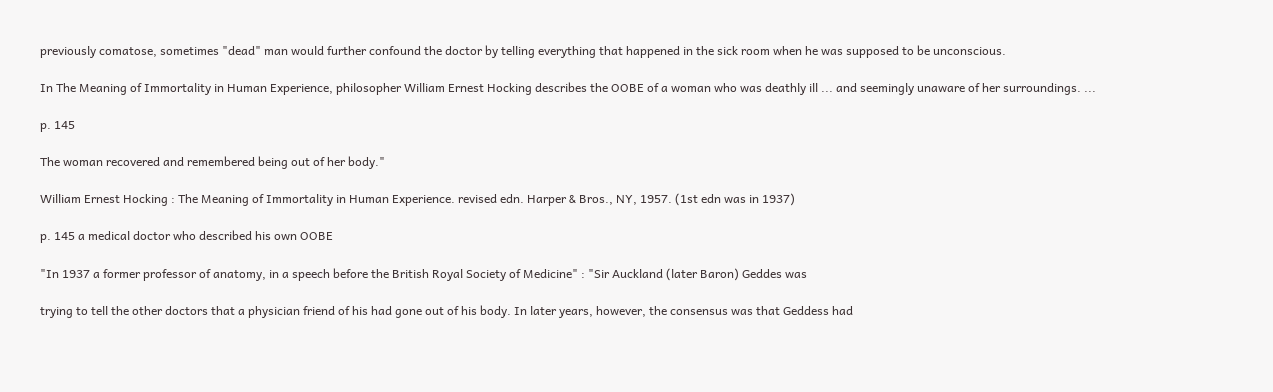previously comatose, sometimes "dead" man would further confound the doctor by telling everything that happened in the sick room when he was supposed to be unconscious.

In The Meaning of Immortality in Human Experience, philosopher William Ernest Hocking describes the OOBE of a woman who was deathly ill ... and seemingly unaware of her surroundings. ...

p. 145

The woman recovered and remembered being out of her body."

William Ernest Hocking : The Meaning of Immortality in Human Experience. revised edn. Harper & Bros., NY, 1957. (1st edn was in 1937)

p. 145 a medical doctor who described his own OOBE

"In 1937 a former professor of anatomy, in a speech before the British Royal Society of Medicine" : "Sir Auckland (later Baron) Geddes was

trying to tell the other doctors that a physician friend of his had gone out of his body. In later years, however, the consensus was that Geddess had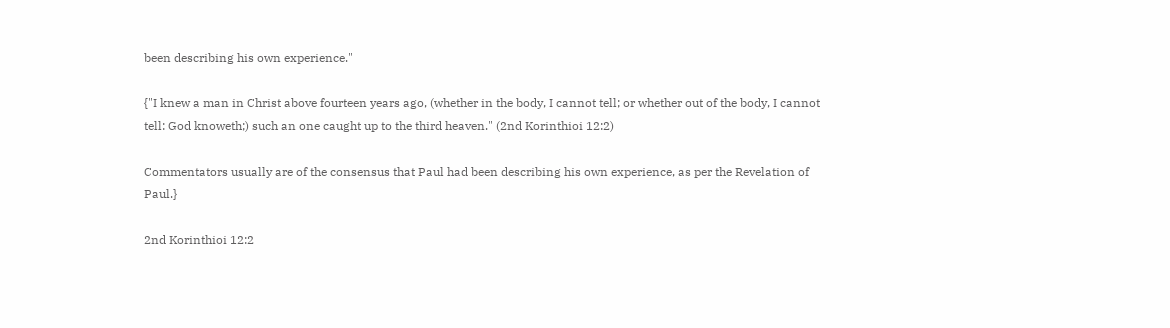been describing his own experience."

{"I knew a man in Christ above fourteen years ago, (whether in the body, I cannot tell; or whether out of the body, I cannot tell: God knoweth;) such an one caught up to the third heaven." (2nd Korinthioi 12:2)

Commentators usually are of the consensus that Paul had been describing his own experience, as per the Revelation of Paul.}

2nd Korinthioi 12:2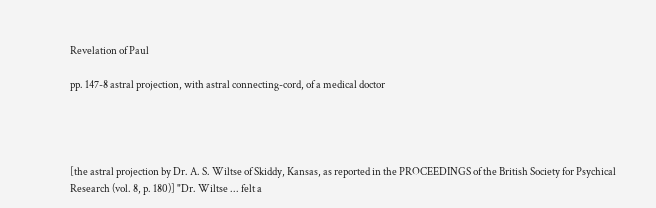Revelation of Paul

pp. 147-8 astral projection, with astral connecting-cord, of a medical doctor




[the astral projection by Dr. A. S. Wiltse of Skiddy, Kansas, as reported in the PROCEEDINGS of the British Society for Psychical Research (vol. 8, p. 180)] "Dr. Wiltse ... felt a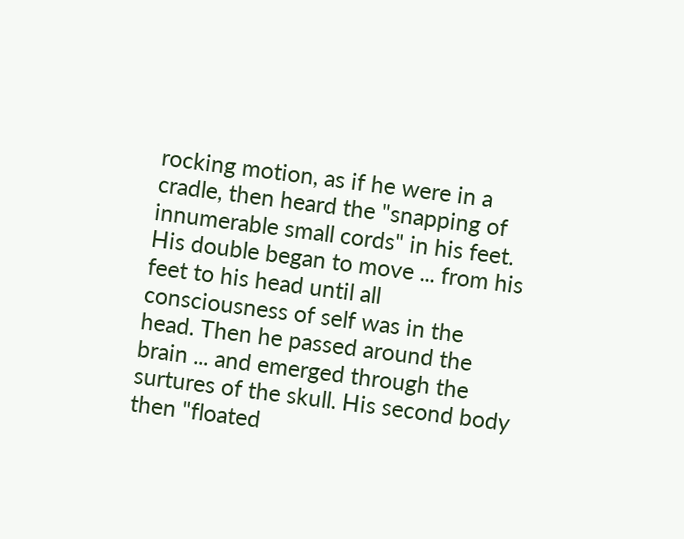rocking motion, as if he were in a cradle, then heard the "snapping of innumerable small cords" in his feet. His double began to move ... from his feet to his head until all consciousness of self was in the head. Then he passed around the brain ... and emerged through the surtures of the skull. His second body then "floated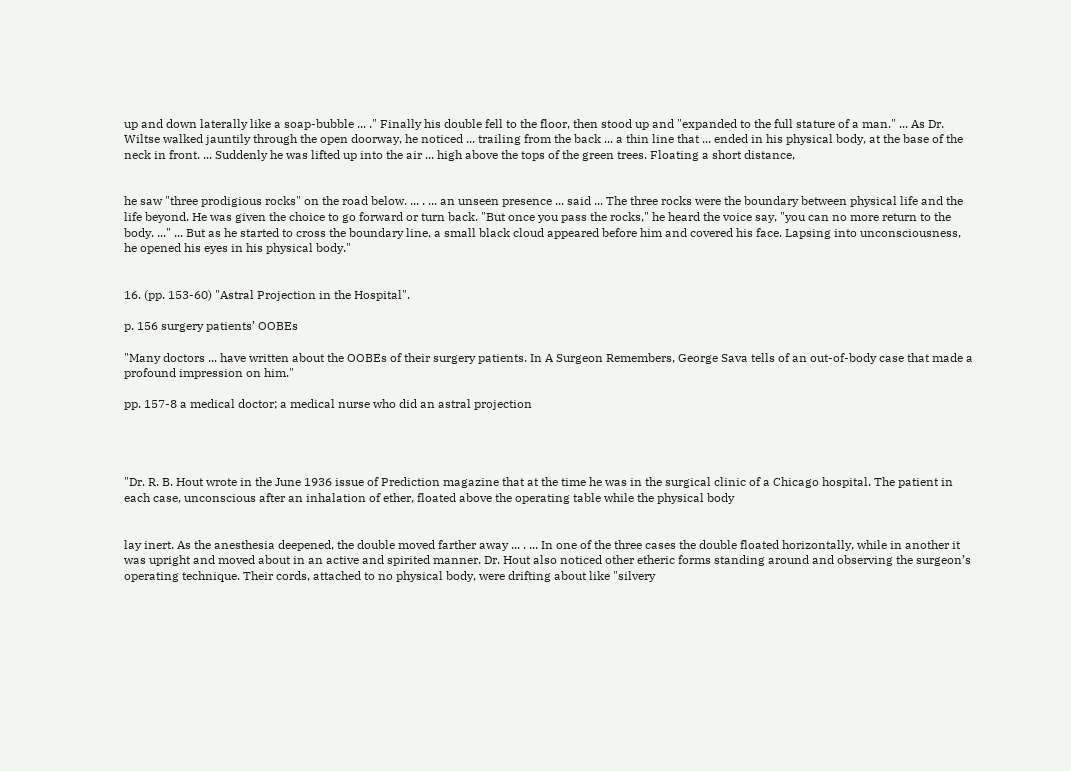up and down laterally like a soap-bubble ... ." Finally his double fell to the floor, then stood up and "expanded to the full stature of a man." ... As Dr. Wiltse walked jauntily through the open doorway, he noticed ... trailing from the back ... a thin line that ... ended in his physical body, at the base of the neck in front. ... Suddenly he was lifted up into the air ... high above the tops of the green trees. Floating a short distance,


he saw "three prodigious rocks" on the road below. ... . ... an unseen presence ... said ... The three rocks were the boundary between physical life and the life beyond. He was given the choice to go forward or turn back. "But once you pass the rocks," he heard the voice say, "you can no more return to the body. ..." ... But as he started to cross the boundary line, a small black cloud appeared before him and covered his face. Lapsing into unconsciousness, he opened his eyes in his physical body."


16. (pp. 153-60) "Astral Projection in the Hospital".

p. 156 surgery patients’ OOBEs

"Many doctors ... have written about the OOBEs of their surgery patients. In A Surgeon Remembers, George Sava tells of an out-of-body case that made a profound impression on him."

pp. 157-8 a medical doctor; a medical nurse who did an astral projection




"Dr. R. B. Hout wrote in the June 1936 issue of Prediction magazine that at the time he was in the surgical clinic of a Chicago hospital. The patient in each case, unconscious after an inhalation of ether, floated above the operating table while the physical body


lay inert. As the anesthesia deepened, the double moved farther away ... . ... In one of the three cases the double floated horizontally, while in another it was upright and moved about in an active and spirited manner. Dr. Hout also noticed other etheric forms standing around and observing the surgeon’s operating technique. Their cords, attached to no physical body, were drifting about like "silvery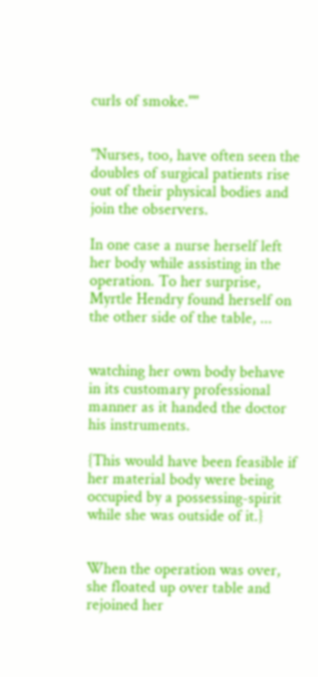curls of smoke.""


"Nurses, too, have often seen the doubles of surgical patients rise out of their physical bodies and join the observers.

In one case a nurse herself left her body while assisting in the operation. To her surprise, Myrtle Hendry found herself on the other side of the table, ...


watching her own body behave in its customary professional manner as it handed the doctor his instruments.

{This would have been feasible if her material body were being occupied by a possessing-spirit while she was outside of it.}


When the operation was over, she floated up over table and rejoined her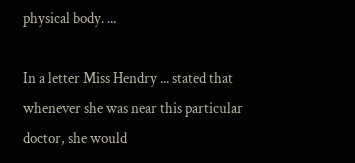physical body. ...

In a letter Miss Hendry ... stated that whenever she was near this particular doctor, she would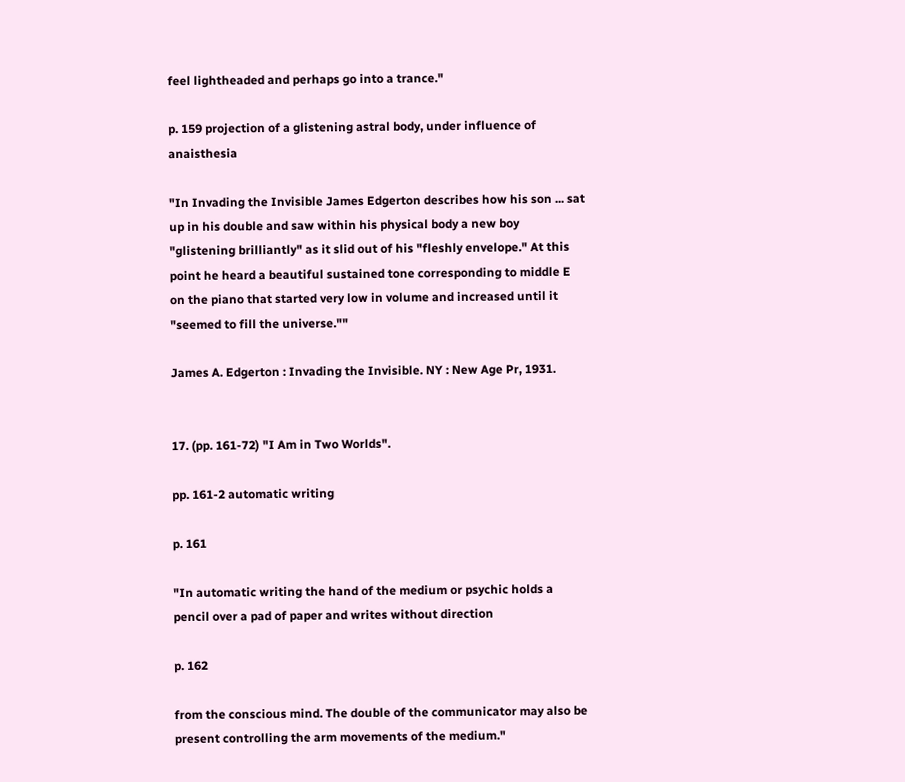feel lightheaded and perhaps go into a trance."

p. 159 projection of a glistening astral body, under influence of anaisthesia

"In Invading the Invisible James Edgerton describes how his son ... sat up in his double and saw within his physical body a new boy "glistening brilliantly" as it slid out of his "fleshly envelope." At this point he heard a beautiful sustained tone corresponding to middle E on the piano that started very low in volume and increased until it "seemed to fill the universe.""

James A. Edgerton : Invading the Invisible. NY : New Age Pr, 1931.


17. (pp. 161-72) "I Am in Two Worlds".

pp. 161-2 automatic writing

p. 161

"In automatic writing the hand of the medium or psychic holds a pencil over a pad of paper and writes without direction

p. 162

from the conscious mind. The double of the communicator may also be present controlling the arm movements of the medium."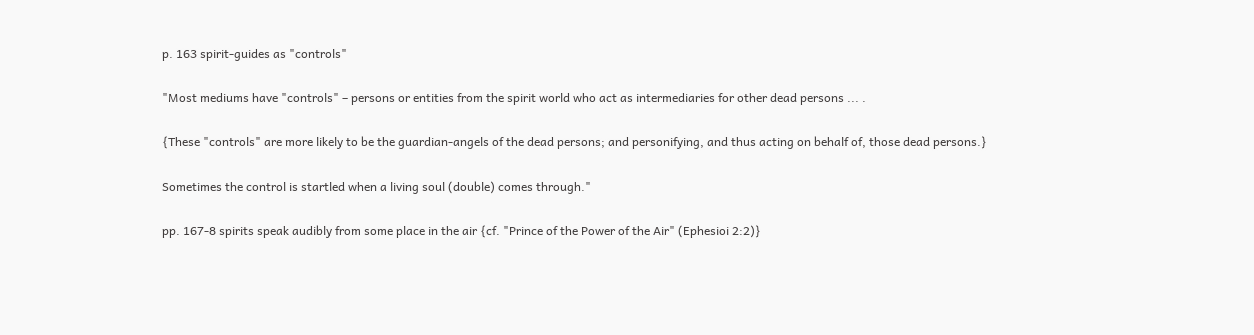p. 163 spirit-guides as "controls"

"Most mediums have "controls" – persons or entities from the spirit world who act as intermediaries for other dead persons ... .

{These "controls" are more likely to be the guardian-angels of the dead persons; and personifying, and thus acting on behalf of, those dead persons.}

Sometimes the control is startled when a living soul (double) comes through."

pp. 167-8 spirits speak audibly from some place in the air {cf. "Prince of the Power of the Air" (Ephesioi 2:2)}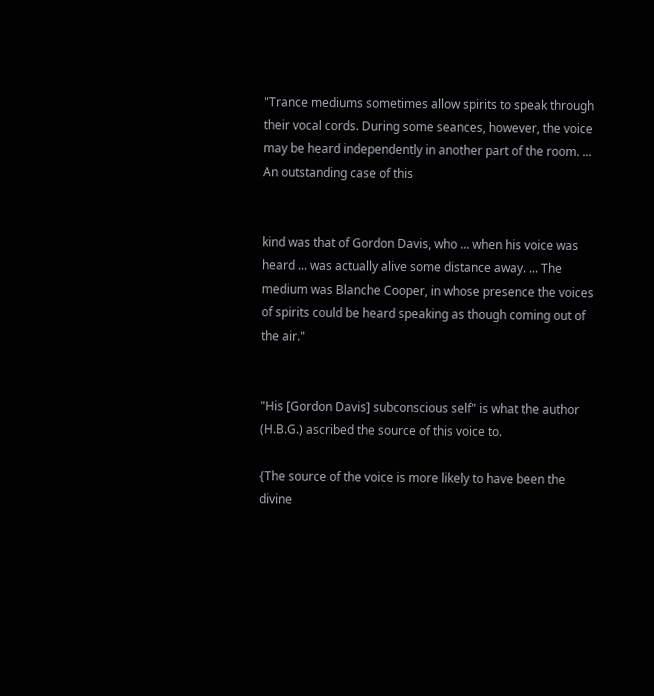"Trance mediums sometimes allow spirits to speak through their vocal cords. During some seances, however, the voice may be heard independently in another part of the room. ... An outstanding case of this


kind was that of Gordon Davis, who ... when his voice was heard ... was actually alive some distance away. ... The medium was Blanche Cooper, in whose presence the voices of spirits could be heard speaking as though coming out of the air."


"His [Gordon Davis] subconscious self" is what the author (H.B.G.) ascribed the source of this voice to.

{The source of the voice is more likely to have been the divine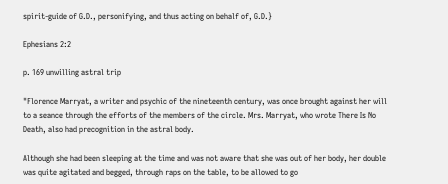spirit-guide of G.D., personifying, and thus acting on behalf of, G.D.}

Ephesians 2:2

p. 169 unwilling astral trip

"Florence Marryat, a writer and psychic of the nineteenth century, was once brought against her will to a seance through the efforts of the members of the circle. Mrs. Marryat, who wrote There Is No Death, also had precognition in the astral body.

Although she had been sleeping at the time and was not aware that she was out of her body, her double was quite agitated and begged, through raps on the table, to be allowed to go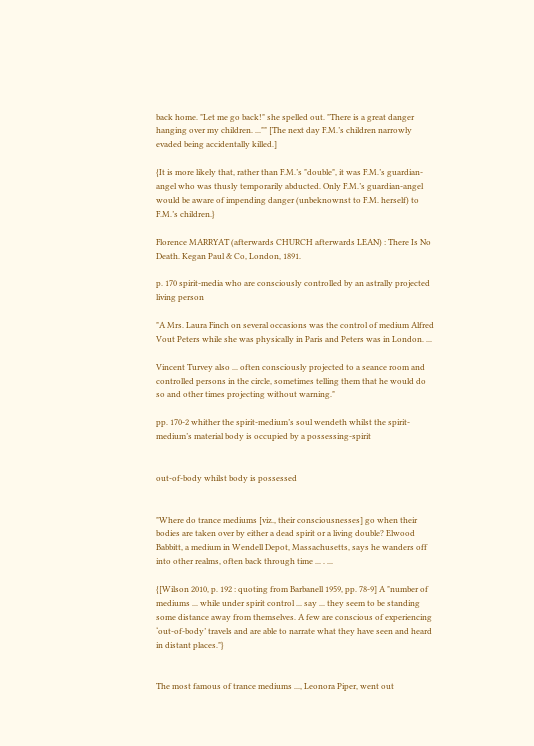back home. "Let me go back!" she spelled out. "There is a great danger hanging over my children. ..."" [The next day F.M.’s children narrowly evaded being accidentally killed.]

{It is more likely that, rather than F.M.’s "double", it was F.M.’s guardian-angel who was thusly temporarily abducted. Only F.M.’s guardian-angel would be aware of impending danger (unbeknownst to F.M. herself) to F.M.’s children.}

Florence MARRYAT (afterwards CHURCH afterwards LEAN) : There Is No Death. Kegan Paul & Co, London, 1891.

p. 170 spirit-media who are consciously controlled by an astrally projected living person

"A Mrs. Laura Finch on several occasions was the control of medium Alfred Vout Peters while she was physically in Paris and Peters was in London. ...

Vincent Turvey also ... often consciously projected to a seance room and controlled persons in the circle, sometimes telling them that he would do so and other times projecting without warning."

pp. 170-2 whither the spirit-medium’s soul wendeth whilst the spirit-medium’s material body is occupied by a possessing-spirit


out-of-body whilst body is possessed


"Where do trance mediums [viz., their consciousnesses] go when their bodies are taken over by either a dead spirit or a living double? Elwood Babbitt, a medium in Wendell Depot, Massachusetts, says he wanders off into other realms, often back through time ... . ...

{[Wilson 2010, p. 192 : quoting from Barbanell 1959, pp. 78-9] A "number of mediums ... while under spirit control ... say ... they seem to be standing some distance away from themselves. A few are conscious of experiencing ‘out-of-body’ travels and are able to narrate what they have seen and heard in distant places."}


The most famous of trance mediums ..., Leonora Piper, went out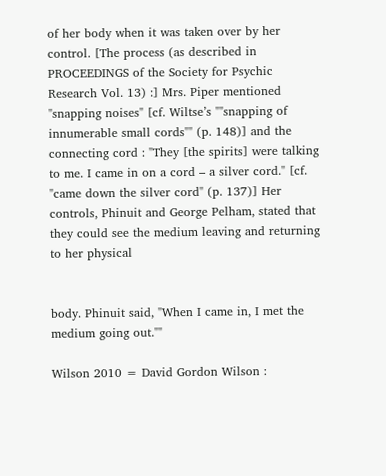of her body when it was taken over by her control. [The process (as described in PROCEEDINGS of the Society for Psychic Research Vol. 13) :] Mrs. Piper mentioned "snapping noises" [cf. Wiltse’s ""snapping of innumerable small cords"" (p. 148)] and the connecting cord : "They [the spirits] were talking to me. I came in on a cord – a silver cord." [cf. "came down the silver cord" (p. 137)] Her controls, Phinuit and George Pelham, stated that they could see the medium leaving and returning to her physical


body. Phinuit said, "When I came in, I met the medium going out.""

Wilson 2010 = David Gordon Wilson :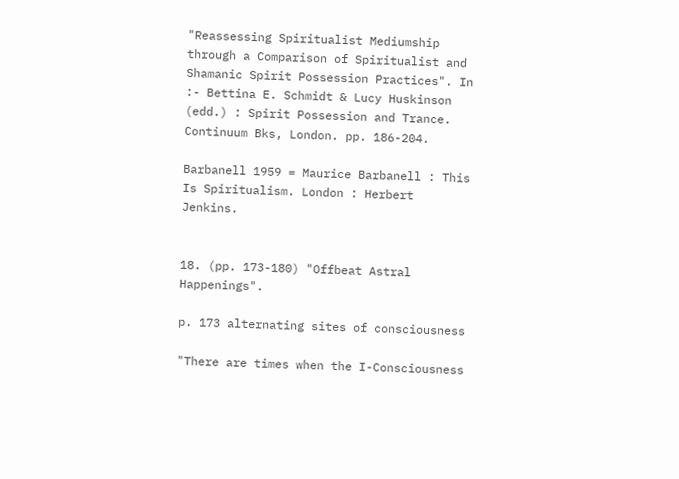"Reassessing Spiritualist Mediumship through a Comparison of Spiritualist and Shamanic Spirit Possession Practices". In :- Bettina E. Schmidt & Lucy Huskinson (edd.) : Spirit Possession and Trance. Continuum Bks, London. pp. 186-204.

Barbanell 1959 = Maurice Barbanell : This Is Spiritualism. London : Herbert Jenkins.


18. (pp. 173-180) "Offbeat Astral Happenings".

p. 173 alternating sites of consciousness

"There are times when the I-Consciousness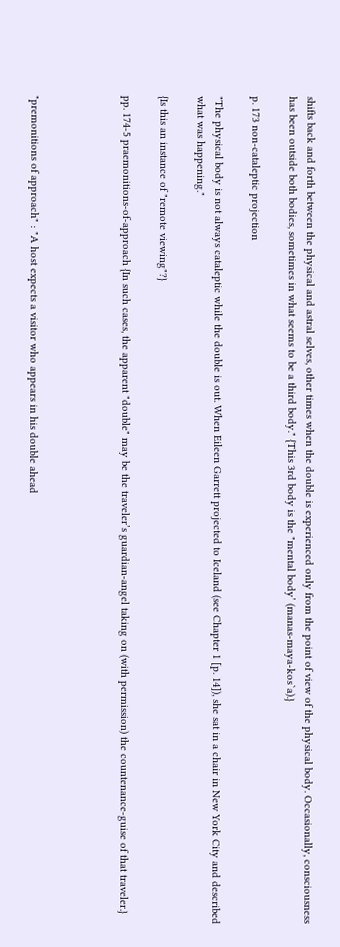shifts back and forth between the physical and astral selves, other times when the double is experienced only from the point of view of the physical body. Occasionally, consciousness has been outside both bodies, sometimes in what seems to be a third body." {This 3rd body is the "mental body’ (manas-maya-kos`a).}

p. 173 non-cataleptic projection

"The physical body is not always cataleptic while the double is out. When Eileen Garrett projected to Iceland (see Chapter 1 [p. 14]), she sat in a chair in New York City and described what was happening."

{Is this an instance of "remote viewing"?}

pp. 174-5 praemonitions-of-approach {In such cases, the apparent "double" may be the traveler’s guardian-angel taking on (with permission) the countenance-guise of that traveler.}




"premonitions of approach" : "A host expects a visitor who appears in his double ahead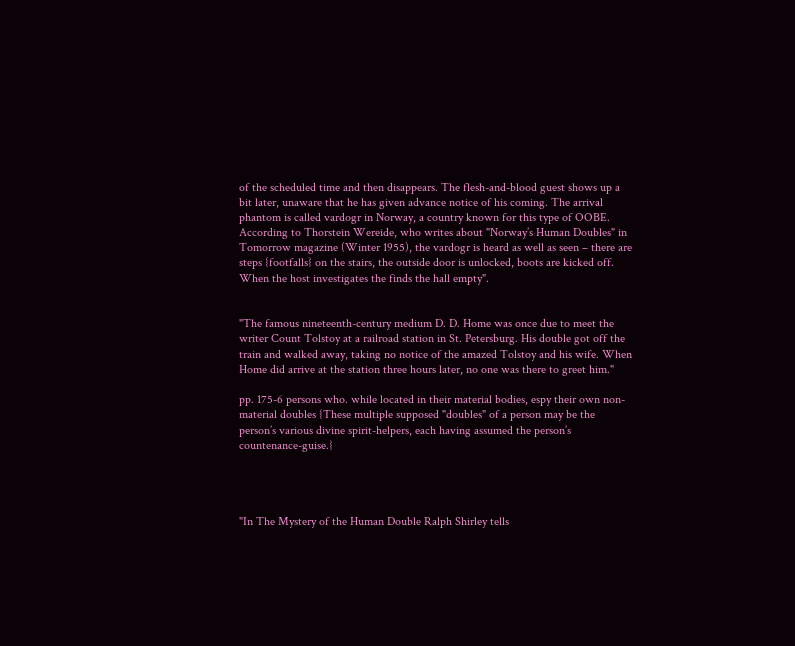of the scheduled time and then disappears. The flesh-and-blood guest shows up a bit later, unaware that he has given advance notice of his coming. The arrival phantom is called vardogr in Norway, a country known for this type of OOBE. According to Thorstein Wereide, who writes about "Norway’s Human Doubles" in Tomorrow magazine (Winter 1955), the vardogr is heard as well as seen – there are steps {footfalls} on the stairs, the outside door is unlocked, boots are kicked off. When the host investigates the finds the hall empty".


"The famous nineteenth-century medium D. D. Home was once due to meet the writer Count Tolstoy at a railroad station in St. Petersburg. His double got off the train and walked away, taking no notice of the amazed Tolstoy and his wife. When Home did arrive at the station three hours later, no one was there to greet him."

pp. 175-6 persons who. while located in their material bodies, espy their own non-material doubles {These multiple supposed "doubles" of a person may be the person’s various divine spirit-helpers, each having assumed the person’s countenance-guise.}




"In The Mystery of the Human Double Ralph Shirley tells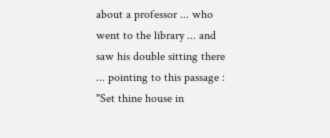about a professor ... who went to the library ... and saw his double sitting there ... pointing to this passage : "Set thine house in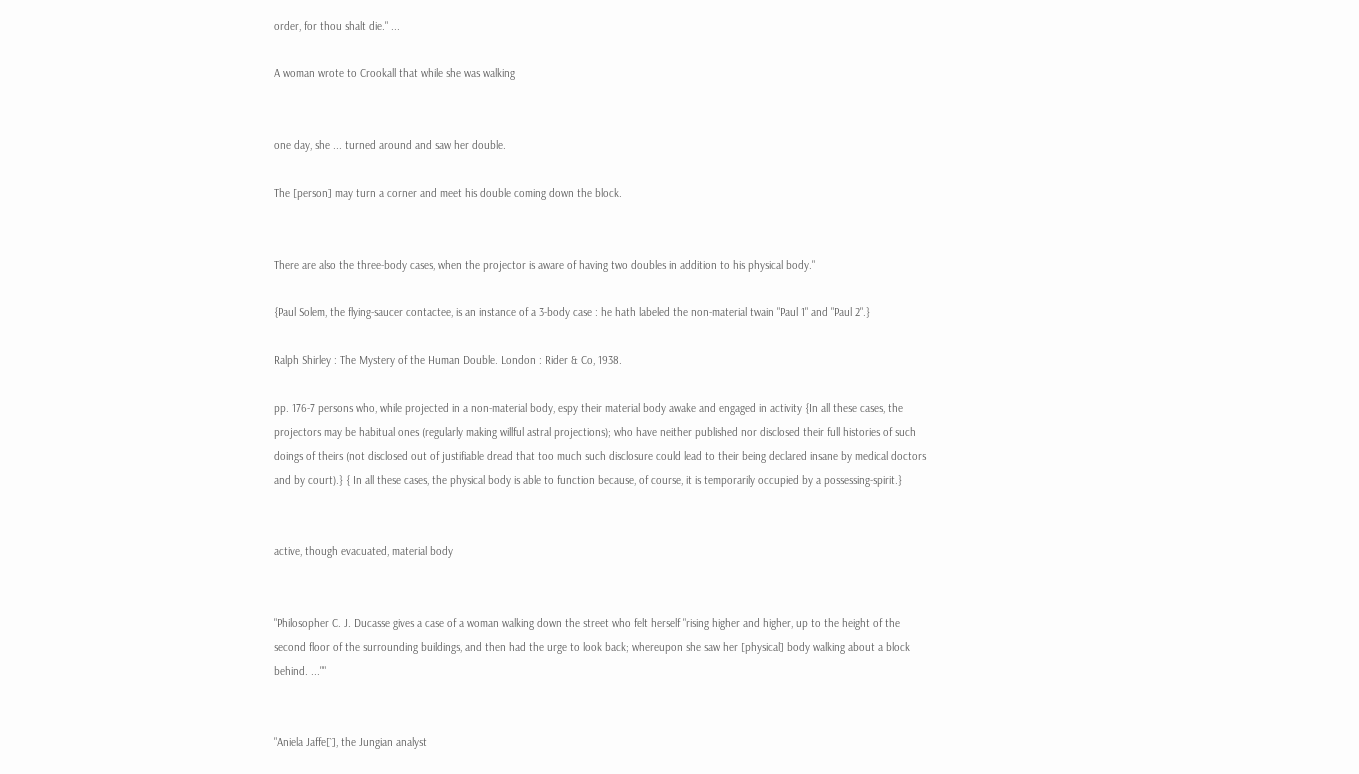order, for thou shalt die." ...

A woman wrote to Crookall that while she was walking


one day, she ... turned around and saw her double.

The [person] may turn a corner and meet his double coming down the block.


There are also the three-body cases, when the projector is aware of having two doubles in addition to his physical body."

{Paul Solem, the flying-saucer contactee, is an instance of a 3-body case : he hath labeled the non-material twain "Paul 1" and "Paul 2".}

Ralph Shirley : The Mystery of the Human Double. London : Rider & Co, 1938.

pp. 176-7 persons who, while projected in a non-material body, espy their material body awake and engaged in activity {In all these cases, the projectors may be habitual ones (regularly making willful astral projections); who have neither published nor disclosed their full histories of such doings of theirs (not disclosed out of justifiable dread that too much such disclosure could lead to their being declared insane by medical doctors and by court).} { In all these cases, the physical body is able to function because, of course, it is temporarily occupied by a possessing-spirit.}


active, though evacuated, material body


"Philosopher C. J. Ducasse gives a case of a woman walking down the street who felt herself "rising higher and higher, up to the height of the second floor of the surrounding buildings, and then had the urge to look back; whereupon she saw her [physical] body walking about a block behind. ...""


"Aniela Jaffe[`], the Jungian analyst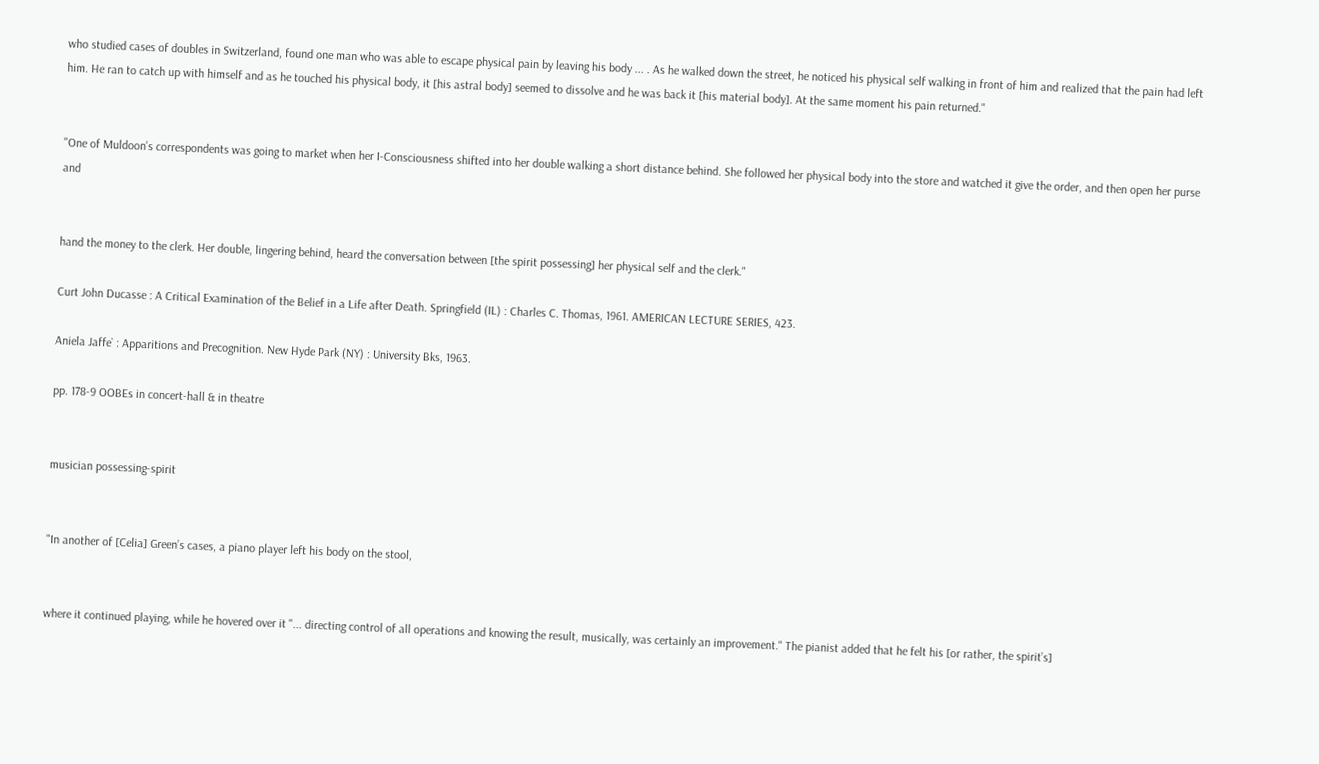who studied cases of doubles in Switzerland, found one man who was able to escape physical pain by leaving his body ... . As he walked down the street, he noticed his physical self walking in front of him and realized that the pain had left him. He ran to catch up with himself and as he touched his physical body, it [his astral body] seemed to dissolve and he was back it [his material body]. At the same moment his pain returned."


"One of Muldoon’s correspondents was going to market when her I-Consciousness shifted into her double walking a short distance behind. She followed her physical body into the store and watched it give the order, and then open her purse and


hand the money to the clerk. Her double, lingering behind, heard the conversation between [the spirit possessing] her physical self and the clerk."

Curt John Ducasse : A Critical Examination of the Belief in a Life after Death. Springfield (IL) : Charles C. Thomas, 1961. AMERICAN LECTURE SERIES, 423.

Aniela Jaffe` : Apparitions and Precognition. New Hyde Park (NY) : University Bks, 1963.

pp. 178-9 OOBEs in concert-hall & in theatre


musician possessing-spirit


"In another of [Celia] Green’s cases, a piano player left his body on the stool,


where it continued playing, while he hovered over it "... directing control of all operations and knowing the result, musically, was certainly an improvement." The pianist added that he felt his [or rather, the spirit’s]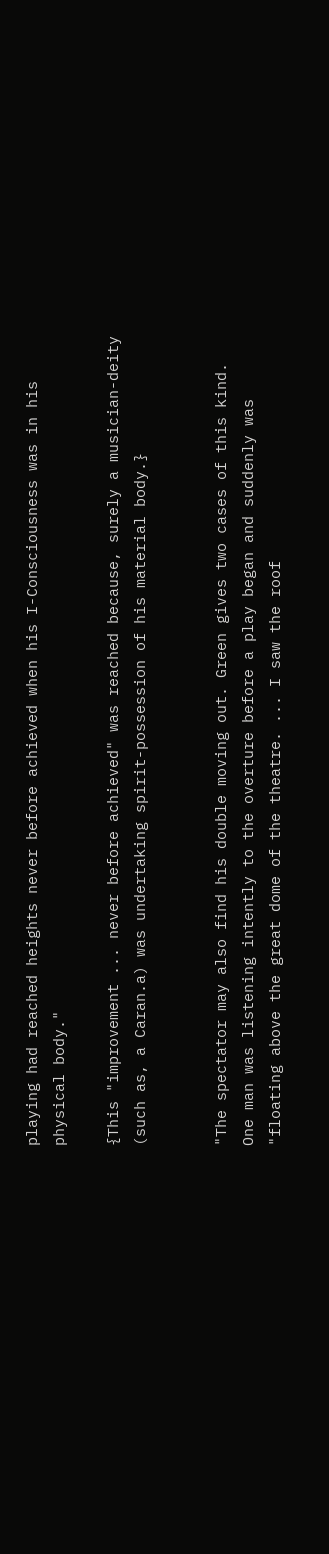playing had reached heights never before achieved when his I-Consciousness was in his physical body."

{This "improvement ... never before achieved" was reached because, surely a musician-deity (such as, a Caran.a) was undertaking spirit-possession of his material body.}


"The spectator may also find his double moving out. Green gives two cases of this kind. One man was listening intently to the overture before a play began and suddenly was "floating above the great dome of the theatre. ... I saw the roof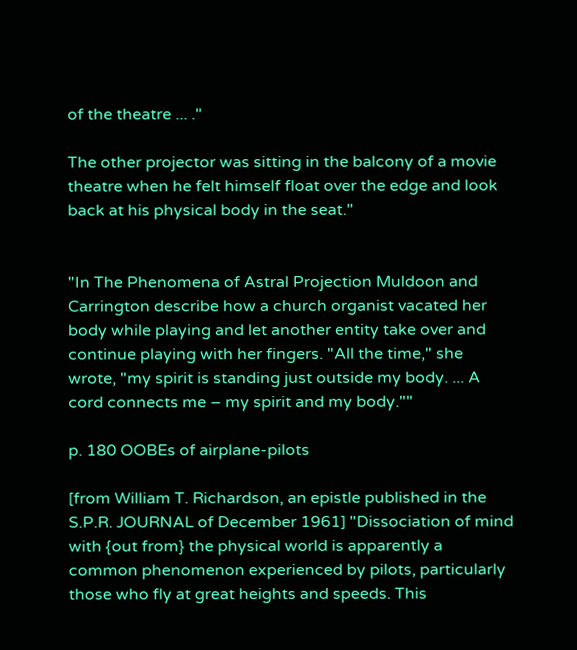of the theatre ... ."

The other projector was sitting in the balcony of a movie theatre when he felt himself float over the edge and look back at his physical body in the seat."


"In The Phenomena of Astral Projection Muldoon and Carrington describe how a church organist vacated her body while playing and let another entity take over and continue playing with her fingers. "All the time," she wrote, "my spirit is standing just outside my body. ... A cord connects me – my spirit and my body.""

p. 180 OOBEs of airplane-pilots

[from William T. Richardson, an epistle published in the S.P.R. JOURNAL of December 1961] "Dissociation of mind with {out from} the physical world is apparently a common phenomenon experienced by pilots, particularly those who fly at great heights and speeds. This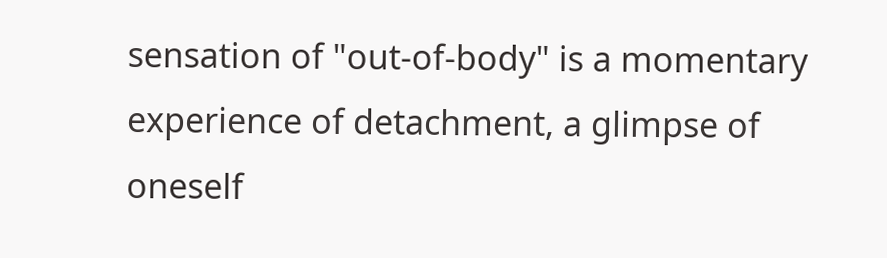sensation of "out-of-body" is a momentary experience of detachment, a glimpse of oneself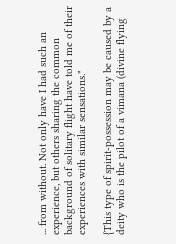... from without. Not only have I had such an experience, but others sharing the common background of solitary flight have told me of their experiences with similar sensations."

{This type of spirit-possession may be caused by a deity who is the pilot of a vimana (divine flying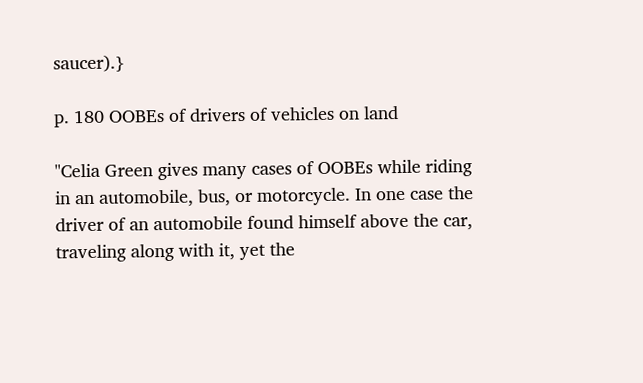saucer).}

p. 180 OOBEs of drivers of vehicles on land

"Celia Green gives many cases of OOBEs while riding in an automobile, bus, or motorcycle. In one case the driver of an automobile found himself above the car, traveling along with it, yet the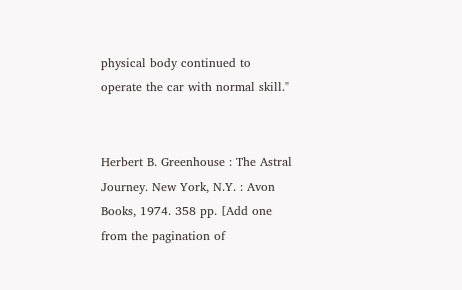physical body continued to operate the car with normal skill."


Herbert B. Greenhouse : The Astral Journey. New York, N.Y. : Avon Books, 1974. 358 pp. [Add one from the pagination of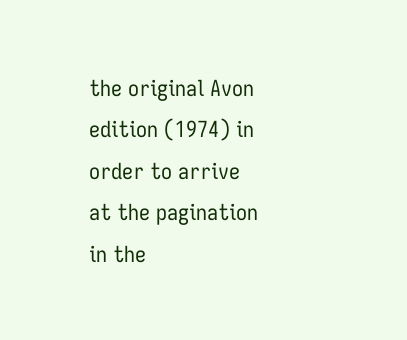the original Avon edition (1974) in order to arrive at the pagination in the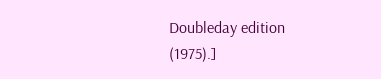Doubleday edition (1975).]